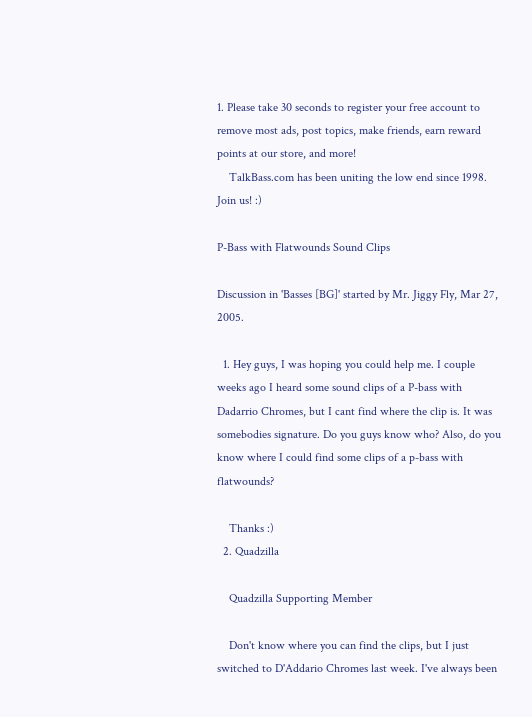1. Please take 30 seconds to register your free account to remove most ads, post topics, make friends, earn reward points at our store, and more!
    TalkBass.com has been uniting the low end since 1998.  Join us! :)

P-Bass with Flatwounds Sound Clips

Discussion in 'Basses [BG]' started by Mr. Jiggy Fly, Mar 27, 2005.

  1. Hey guys, I was hoping you could help me. I couple weeks ago I heard some sound clips of a P-bass with Dadarrio Chromes, but I cant find where the clip is. It was somebodies signature. Do you guys know who? Also, do you know where I could find some clips of a p-bass with flatwounds?

    Thanks :)
  2. Quadzilla

    Quadzilla Supporting Member

    Don't know where you can find the clips, but I just switched to D'Addario Chromes last week. I've always been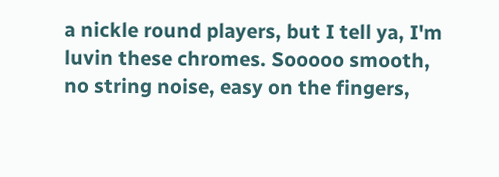a nickle round players, but I tell ya, I'm luvin these chromes. Sooooo smooth, no string noise, easy on the fingers,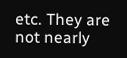etc. They are not nearly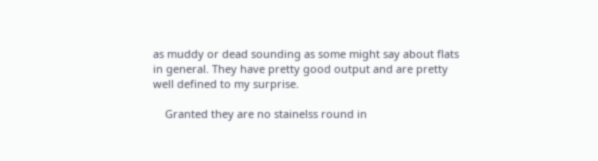as muddy or dead sounding as some might say about flats in general. They have pretty good output and are pretty well defined to my surprise.

    Granted they are no stainelss round in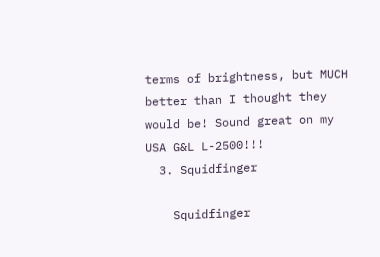terms of brightness, but MUCH better than I thought they would be! Sound great on my USA G&L L-2500!!!
  3. Squidfinger

    Squidfinger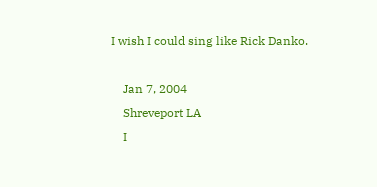I wish I could sing like Rick Danko.

    Jan 7, 2004
    Shreveport LA
    I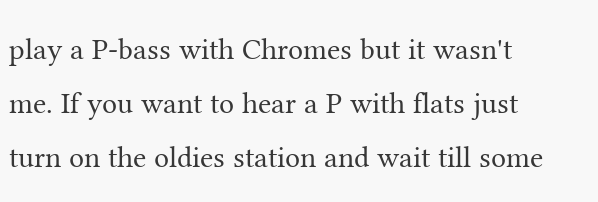play a P-bass with Chromes but it wasn't me. If you want to hear a P with flats just turn on the oldies station and wait till some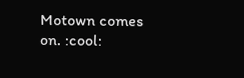Motown comes on. :cool: